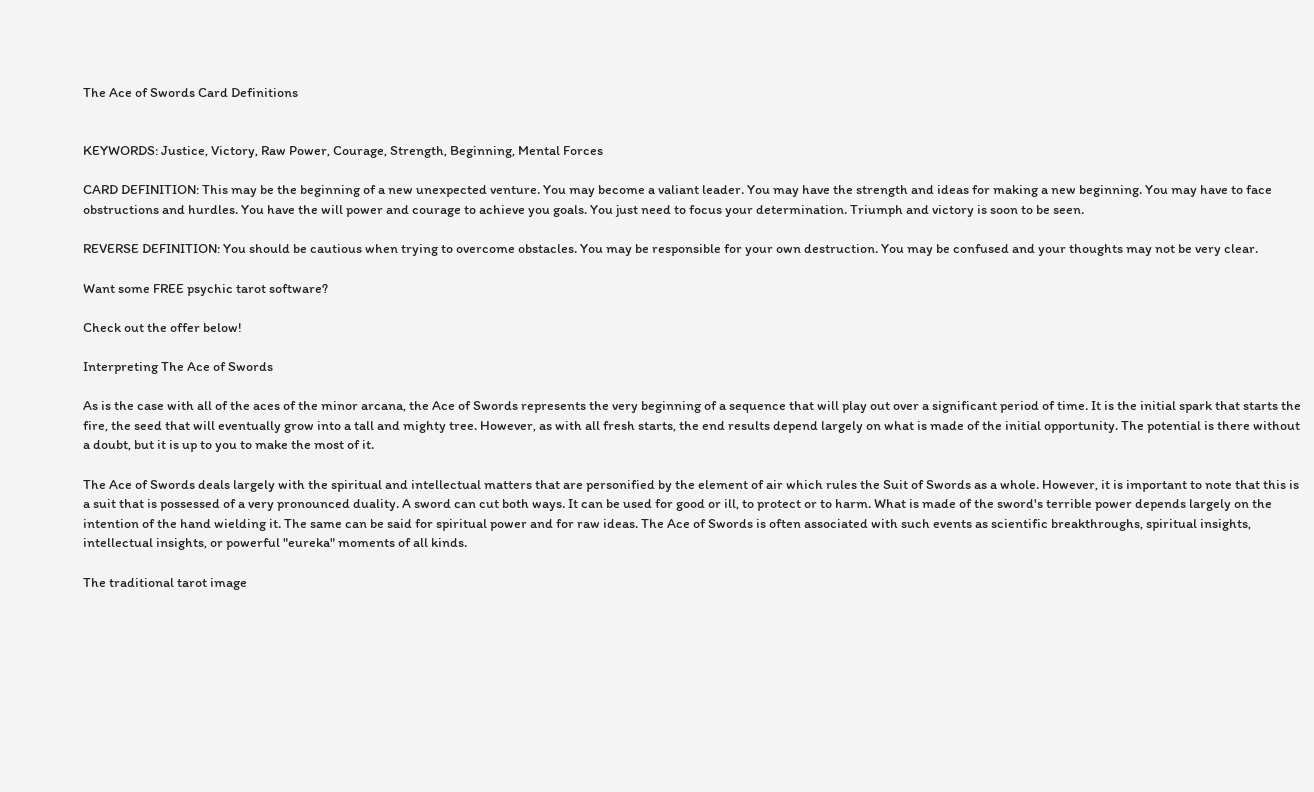The Ace of Swords Card Definitions


KEYWORDS: Justice, Victory, Raw Power, Courage, Strength, Beginning, Mental Forces

CARD DEFINITION: This may be the beginning of a new unexpected venture. You may become a valiant leader. You may have the strength and ideas for making a new beginning. You may have to face obstructions and hurdles. You have the will power and courage to achieve you goals. You just need to focus your determination. Triumph and victory is soon to be seen.

REVERSE DEFINITION: You should be cautious when trying to overcome obstacles. You may be responsible for your own destruction. You may be confused and your thoughts may not be very clear.

Want some FREE psychic tarot software?

Check out the offer below!

Interpreting The Ace of Swords

As is the case with all of the aces of the minor arcana, the Ace of Swords represents the very beginning of a sequence that will play out over a significant period of time. It is the initial spark that starts the fire, the seed that will eventually grow into a tall and mighty tree. However, as with all fresh starts, the end results depend largely on what is made of the initial opportunity. The potential is there without a doubt, but it is up to you to make the most of it.

The Ace of Swords deals largely with the spiritual and intellectual matters that are personified by the element of air which rules the Suit of Swords as a whole. However, it is important to note that this is a suit that is possessed of a very pronounced duality. A sword can cut both ways. It can be used for good or ill, to protect or to harm. What is made of the sword's terrible power depends largely on the intention of the hand wielding it. The same can be said for spiritual power and for raw ideas. The Ace of Swords is often associated with such events as scientific breakthroughs, spiritual insights, intellectual insights, or powerful "eureka" moments of all kinds.

The traditional tarot image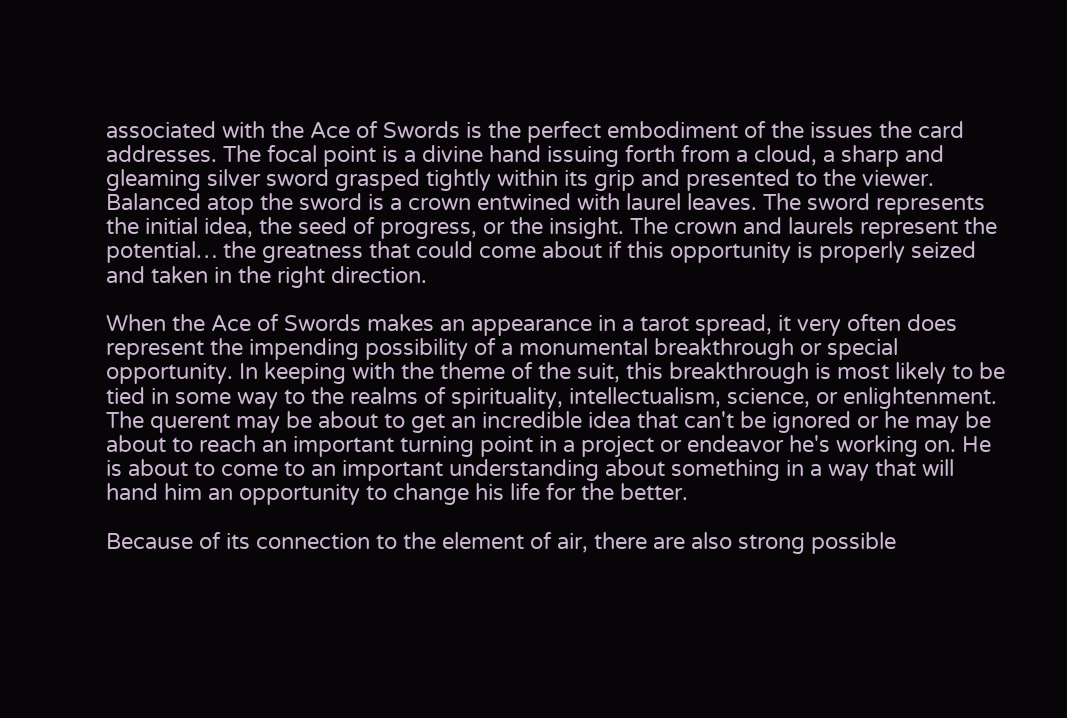associated with the Ace of Swords is the perfect embodiment of the issues the card addresses. The focal point is a divine hand issuing forth from a cloud, a sharp and gleaming silver sword grasped tightly within its grip and presented to the viewer. Balanced atop the sword is a crown entwined with laurel leaves. The sword represents the initial idea, the seed of progress, or the insight. The crown and laurels represent the potential… the greatness that could come about if this opportunity is properly seized and taken in the right direction.

When the Ace of Swords makes an appearance in a tarot spread, it very often does represent the impending possibility of a monumental breakthrough or special opportunity. In keeping with the theme of the suit, this breakthrough is most likely to be tied in some way to the realms of spirituality, intellectualism, science, or enlightenment. The querent may be about to get an incredible idea that can't be ignored or he may be about to reach an important turning point in a project or endeavor he's working on. He is about to come to an important understanding about something in a way that will hand him an opportunity to change his life for the better.

Because of its connection to the element of air, there are also strong possible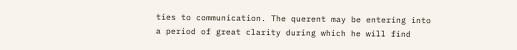ties to communication. The querent may be entering into a period of great clarity during which he will find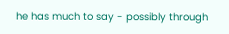he has much to say - possibly through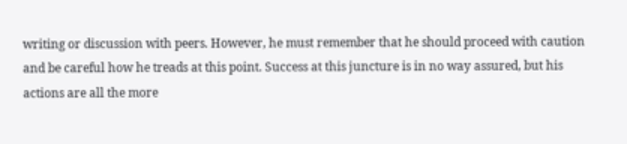writing or discussion with peers. However, he must remember that he should proceed with caution and be careful how he treads at this point. Success at this juncture is in no way assured, but his actions are all the more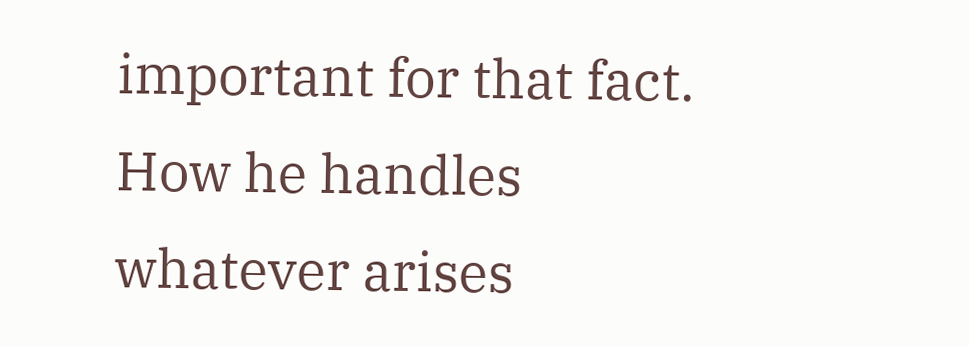important for that fact. How he handles whatever arises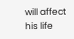will affect his life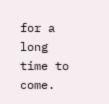for a long time to come.